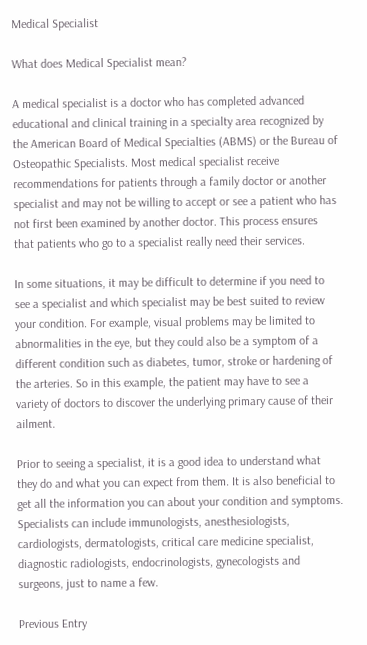Medical Specialist

What does Medical Specialist mean?

A medical specialist is a doctor who has completed advanced educational and clinical training in a specialty area recognized by the American Board of Medical Specialties (ABMS) or the Bureau of Osteopathic Specialists. Most medical specialist receive recommendations for patients through a family doctor or another specialist and may not be willing to accept or see a patient who has not first been examined by another doctor. This process ensures that patients who go to a specialist really need their services.

In some situations, it may be difficult to determine if you need to see a specialist and which specialist may be best suited to review your condition. For example, visual problems may be limited to abnormalities in the eye, but they could also be a symptom of a different condition such as diabetes, tumor, stroke or hardening of the arteries. So in this example, the patient may have to see a variety of doctors to discover the underlying primary cause of their ailment.

Prior to seeing a specialist, it is a good idea to understand what they do and what you can expect from them. It is also beneficial to get all the information you can about your condition and symptoms. Specialists can include immunologists, anesthesiologists, cardiologists, dermatologists, critical care medicine specialist, diagnostic radiologists, endocrinologists, gynecologists and surgeons, just to name a few.

Previous Entry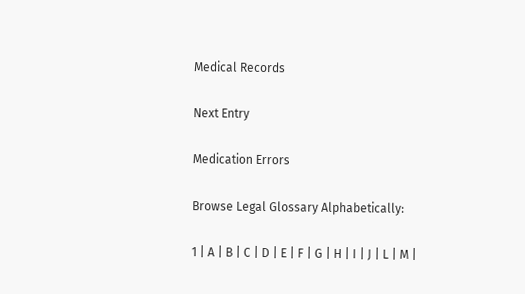Medical Records

Next Entry

Medication Errors

Browse Legal Glossary Alphabetically:

1 | A | B | C | D | E | F | G | H | I | J | L | M |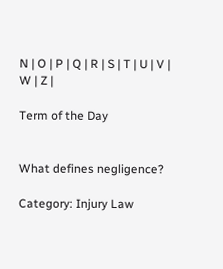N | O | P | Q | R | S | T | U | V | W | Z |

Term of the Day


What defines negligence?

Category: Injury Law